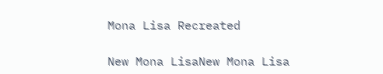Mona Lisa Recreated

New Mona LisaNew Mona Lisa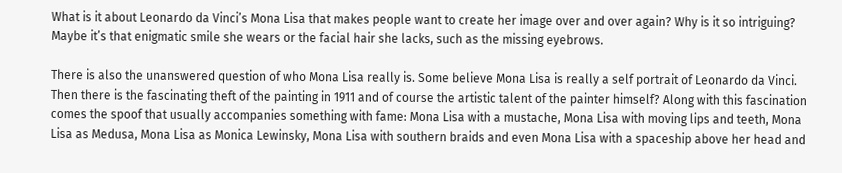What is it about Leonardo da Vinci’s Mona Lisa that makes people want to create her image over and over again? Why is it so intriguing? Maybe it’s that enigmatic smile she wears or the facial hair she lacks, such as the missing eyebrows.

There is also the unanswered question of who Mona Lisa really is. Some believe Mona Lisa is really a self portrait of Leonardo da Vinci. Then there is the fascinating theft of the painting in 1911 and of course the artistic talent of the painter himself? Along with this fascination comes the spoof that usually accompanies something with fame: Mona Lisa with a mustache, Mona Lisa with moving lips and teeth, Mona Lisa as Medusa, Mona Lisa as Monica Lewinsky, Mona Lisa with southern braids and even Mona Lisa with a spaceship above her head and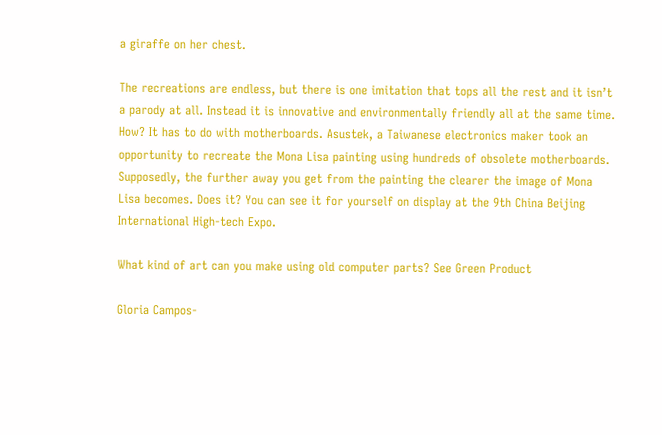a giraffe on her chest.

The recreations are endless, but there is one imitation that tops all the rest and it isn’t a parody at all. Instead it is innovative and environmentally friendly all at the same time. How? It has to do with motherboards. Asustek, a Taiwanese electronics maker took an opportunity to recreate the Mona Lisa painting using hundreds of obsolete motherboards. Supposedly, the further away you get from the painting the clearer the image of Mona Lisa becomes. Does it? You can see it for yourself on display at the 9th China Beijing International High-tech Expo.

What kind of art can you make using old computer parts? See Green Product

Gloria Campos-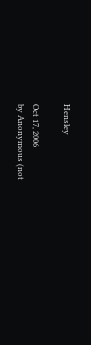Hensley

Oct 17, 2006
by Anonymous (not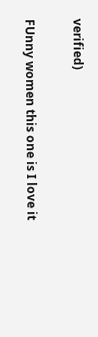verified)


FUnny women this one is I love it